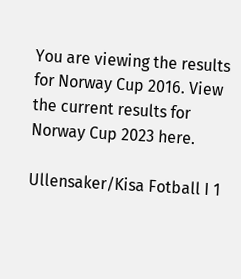You are viewing the results for Norway Cup 2016. View the current results for Norway Cup 2023 here.

Ullensaker/Kisa Fotball I 1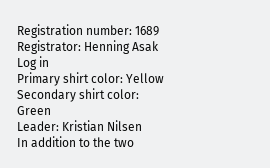Registration number: 1689
Registrator: Henning Asak Log in
Primary shirt color: Yellow
Secondary shirt color: Green
Leader: Kristian Nilsen
In addition to the two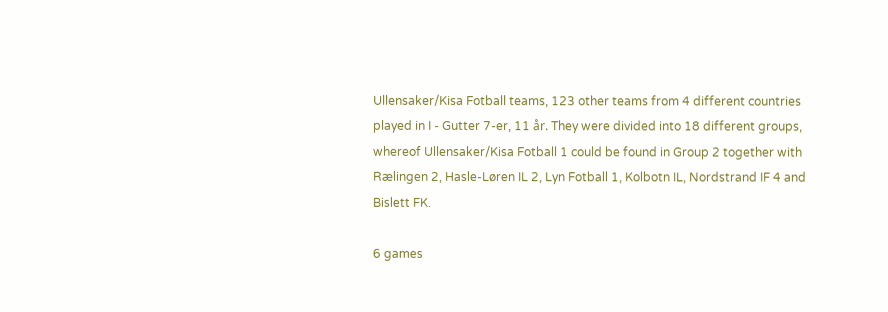Ullensaker/Kisa Fotball teams, 123 other teams from 4 different countries played in I - Gutter 7-er, 11 år. They were divided into 18 different groups, whereof Ullensaker/Kisa Fotball 1 could be found in Group 2 together with Rælingen 2, Hasle-Løren IL 2, Lyn Fotball 1, Kolbotn IL, Nordstrand IF 4 and Bislett FK.

6 games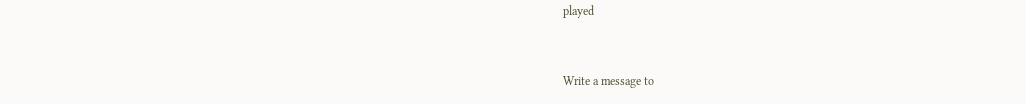played


Write a message to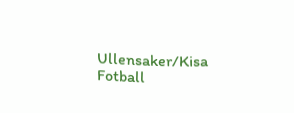Ullensaker/Kisa Fotball